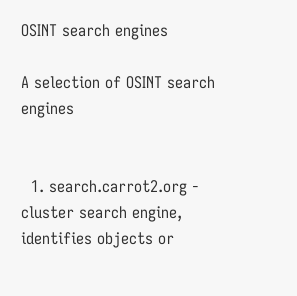OSINT search engines

A selection of OSINT search engines


  1. search.carrot2.org - cluster search engine, identifies objects or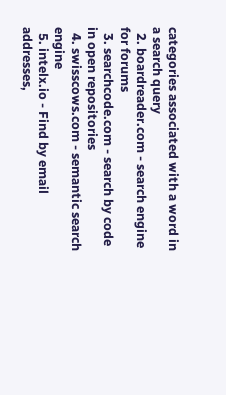categories associated with a word in a search query
  2. boardreader.com - search engine for forums
  3. searchcode.com - search by code in open repositories
  4. swisscows.com - semantic search engine
  5. intelx.io - Find by email addresses,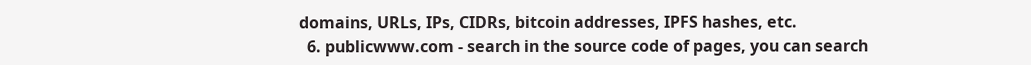domains, URLs, IPs, CIDRs, bitcoin addresses, IPFS hashes, etc.
  6. publicwww.com - search in the source code of pages, you can search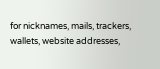for nicknames, mails, trackers, wallets, website addresses,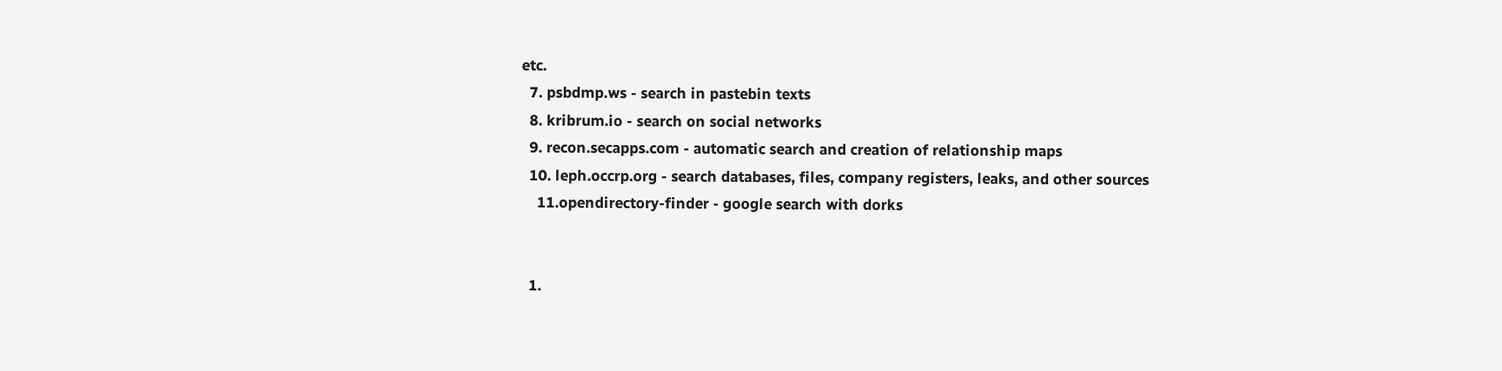etc.
  7. psbdmp.ws - search in pastebin texts
  8. kribrum.io - search on social networks
  9. recon.secapps.com - automatic search and creation of relationship maps
  10. leph.occrp.org - search databases, files, company registers, leaks, and other sources
    11.opendirectory-finder - google search with dorks


  1.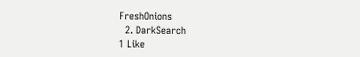FreshOnions
  2. DarkSearch
1 Like